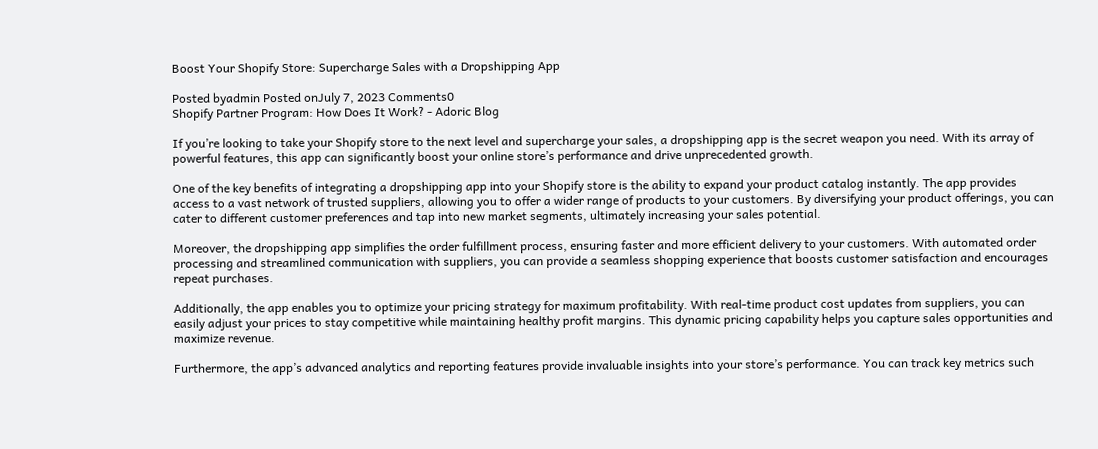Boost Your Shopify Store: Supercharge Sales with a Dropshipping App

Posted byadmin Posted onJuly 7, 2023 Comments0
Shopify Partner Program: How Does It Work? - Adoric Blog

If you’re looking to take your Shopify store to the next level and supercharge your sales, a dropshipping app is the secret weapon you need. With its array of powerful features, this app can significantly boost your online store’s performance and drive unprecedented growth.

One of the key benefits of integrating a dropshipping app into your Shopify store is the ability to expand your product catalog instantly. The app provides access to a vast network of trusted suppliers, allowing you to offer a wider range of products to your customers. By diversifying your product offerings, you can cater to different customer preferences and tap into new market segments, ultimately increasing your sales potential.

Moreover, the dropshipping app simplifies the order fulfillment process, ensuring faster and more efficient delivery to your customers. With automated order processing and streamlined communication with suppliers, you can provide a seamless shopping experience that boosts customer satisfaction and encourages repeat purchases.

Additionally, the app enables you to optimize your pricing strategy for maximum profitability. With real-time product cost updates from suppliers, you can easily adjust your prices to stay competitive while maintaining healthy profit margins. This dynamic pricing capability helps you capture sales opportunities and maximize revenue.

Furthermore, the app’s advanced analytics and reporting features provide invaluable insights into your store’s performance. You can track key metrics such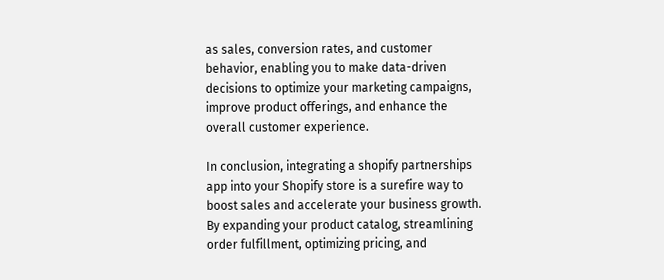as sales, conversion rates, and customer behavior, enabling you to make data-driven decisions to optimize your marketing campaigns, improve product offerings, and enhance the overall customer experience.

In conclusion, integrating a shopify partnerships app into your Shopify store is a surefire way to boost sales and accelerate your business growth. By expanding your product catalog, streamlining order fulfillment, optimizing pricing, and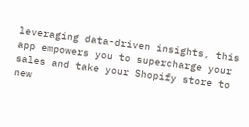leveraging data-driven insights, this app empowers you to supercharge your sales and take your Shopify store to new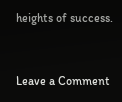heights of success.


Leave a Comment